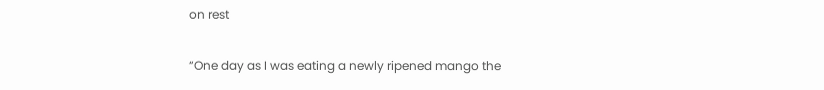on rest

“One day as I was eating a newly ripened mango the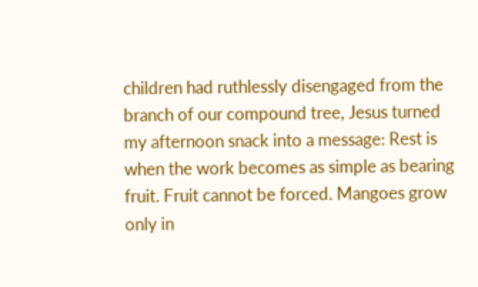children had ruthlessly disengaged from the branch of our compound tree, Jesus turned my afternoon snack into a message: Rest is when the work becomes as simple as bearing fruit. Fruit cannot be forced. Mangoes grow only in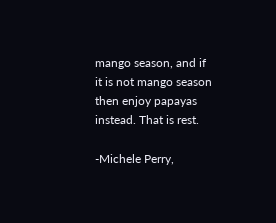mango season, and if it is not mango season then enjoy papayas instead. That is rest.

-Michele Perry,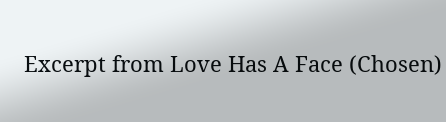Excerpt from Love Has A Face (Chosen)